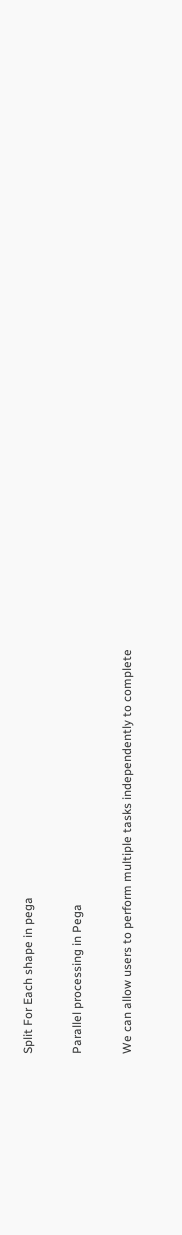Split For Each shape in pega

Parallel processing in Pega

We can allow users to perform multiple tasks independently to complete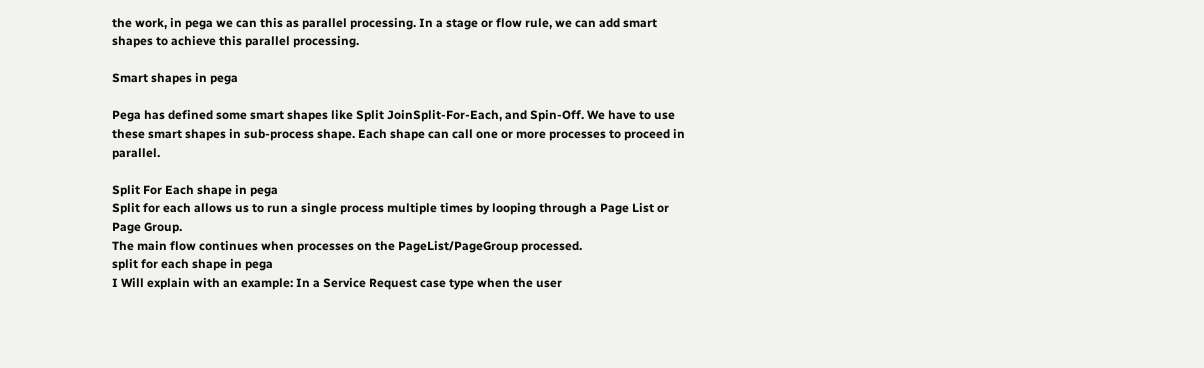the work, in pega we can this as parallel processing. In a stage or flow rule, we can add smart shapes to achieve this parallel processing.

Smart shapes in pega

Pega has defined some smart shapes like Split JoinSplit-For-Each, and Spin-Off. We have to use these smart shapes in sub-process shape. Each shape can call one or more processes to proceed in parallel.

Split For Each shape in pega
Split for each allows us to run a single process multiple times by looping through a Page List or Page Group.
The main flow continues when processes on the PageList/PageGroup processed.
split for each shape in pega
I Will explain with an example: In a Service Request case type when the user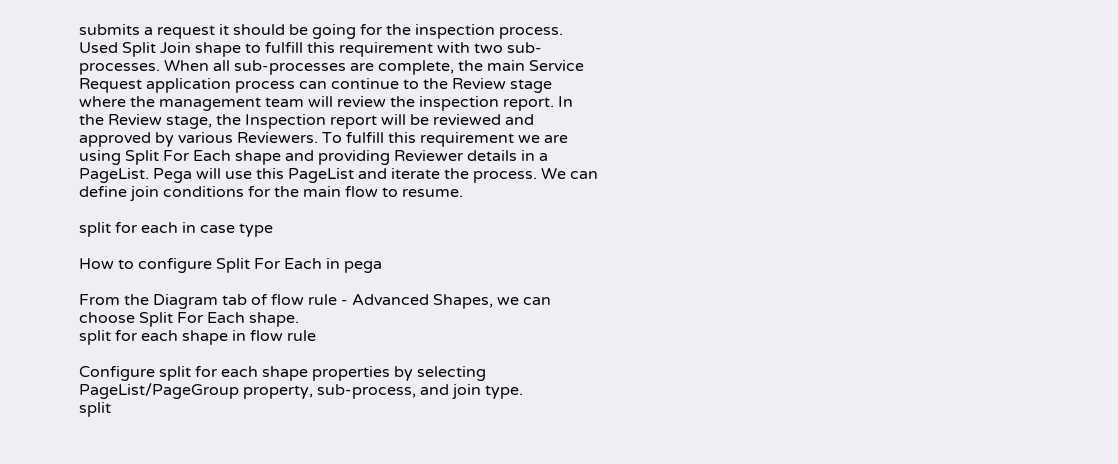submits a request it should be going for the inspection process. Used Split Join shape to fulfill this requirement with two sub-processes. When all sub-processes are complete, the main Service Request application process can continue to the Review stage where the management team will review the inspection report. In the Review stage, the Inspection report will be reviewed and approved by various Reviewers. To fulfill this requirement we are using Split For Each shape and providing Reviewer details in a PageList. Pega will use this PageList and iterate the process. We can define join conditions for the main flow to resume.

split for each in case type

How to configure Split For Each in pega

From the Diagram tab of flow rule - Advanced Shapes, we can choose Split For Each shape.
split for each shape in flow rule

Configure split for each shape properties by selecting PageList/PageGroup property, sub-process, and join type.
split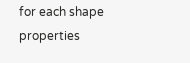for each shape properties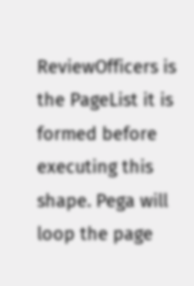ReviewOfficers is the PageList it is formed before executing this shape. Pega will loop the page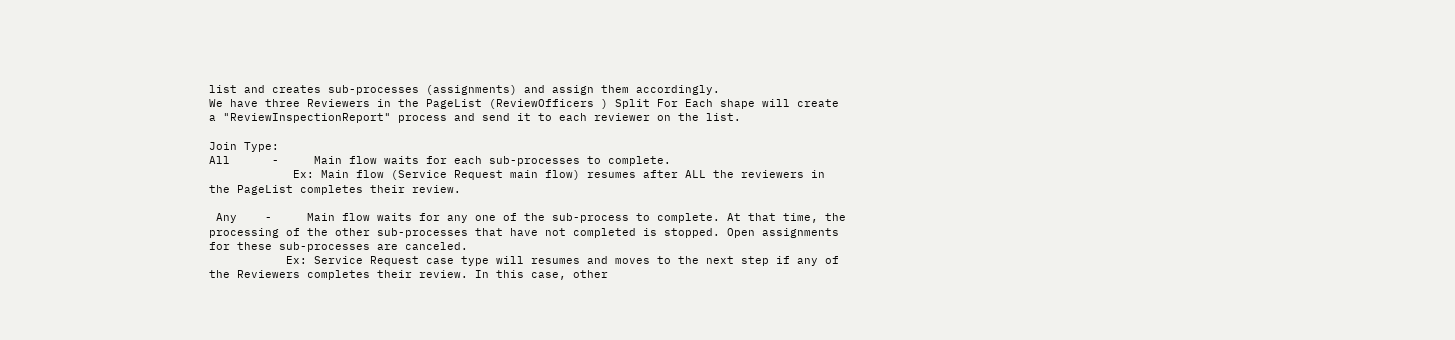list and creates sub-processes (assignments) and assign them accordingly.
We have three Reviewers in the PageList (ReviewOfficers ) Split For Each shape will create a "ReviewInspectionReport" process and send it to each reviewer on the list.

Join Type:
All      -     Main flow waits for each sub-processes to complete.
            Ex: Main flow (Service Request main flow) resumes after ALL the reviewers in the PageList completes their review.

 Any    -     Main flow waits for any one of the sub-process to complete. At that time, the processing of the other sub-processes that have not completed is stopped. Open assignments for these sub-processes are canceled.
           Ex: Service Request case type will resumes and moves to the next step if any of the Reviewers completes their review. In this case, other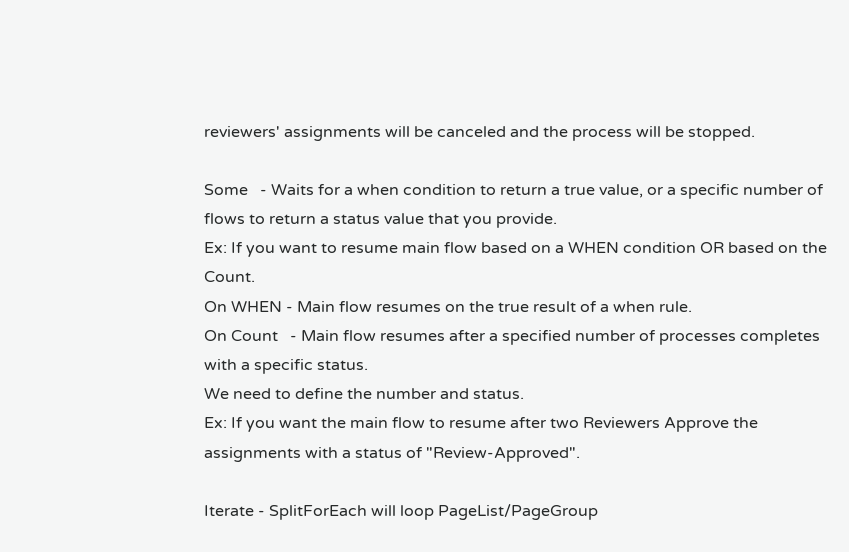reviewers' assignments will be canceled and the process will be stopped.

Some   - Waits for a when condition to return a true value, or a specific number of flows to return a status value that you provide.
Ex: If you want to resume main flow based on a WHEN condition OR based on the Count.
On WHEN - Main flow resumes on the true result of a when rule.
On Count   - Main flow resumes after a specified number of processes completes with a specific status.
We need to define the number and status.
Ex: If you want the main flow to resume after two Reviewers Approve the assignments with a status of "Review-Approved".

Iterate - SplitForEach will loop PageList/PageGroup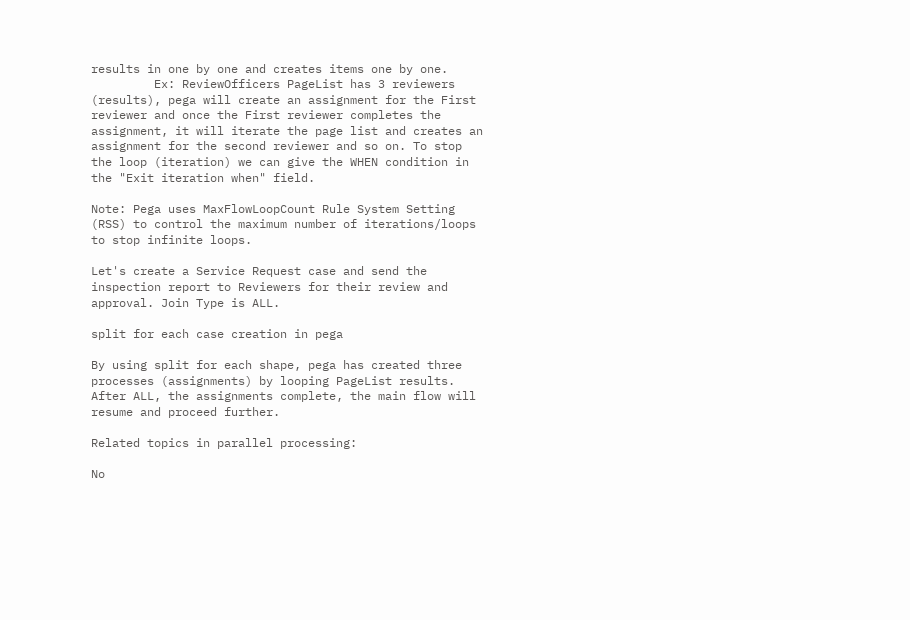results in one by one and creates items one by one.
         Ex: ReviewOfficers PageList has 3 reviewers (results), pega will create an assignment for the First reviewer and once the First reviewer completes the assignment, it will iterate the page list and creates an assignment for the second reviewer and so on. To stop the loop (iteration) we can give the WHEN condition in the "Exit iteration when" field.

Note: Pega uses MaxFlowLoopCount Rule System Setting (RSS) to control the maximum number of iterations/loops to stop infinite loops.

Let's create a Service Request case and send the inspection report to Reviewers for their review and approval. Join Type is ALL.

split for each case creation in pega

By using split for each shape, pega has created three processes (assignments) by looping PageList results. After ALL, the assignments complete, the main flow will resume and proceed further.

Related topics in parallel processing:

No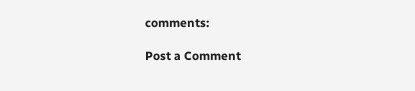comments:

Post a Comment